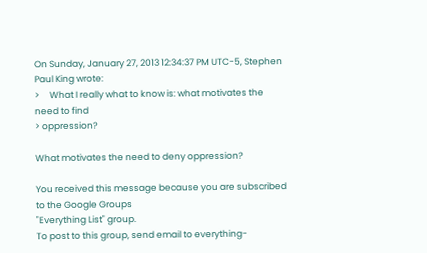On Sunday, January 27, 2013 12:34:37 PM UTC-5, Stephen Paul King wrote:
>     What I really what to know is: what motivates the need to find
> oppression?

What motivates the need to deny oppression?

You received this message because you are subscribed to the Google Groups
"Everything List" group.
To post to this group, send email to everything-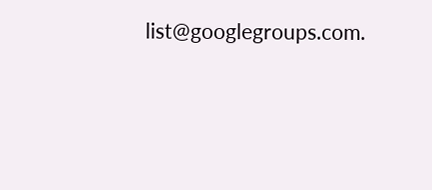list@googlegroups.com.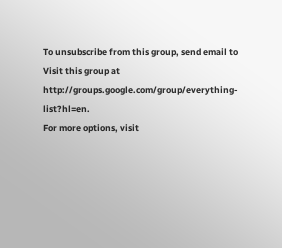To unsubscribe from this group, send email to
Visit this group at http://groups.google.com/group/everything-list?hl=en.
For more options, visit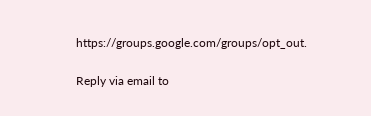https://groups.google.com/groups/opt_out.

Reply via email to